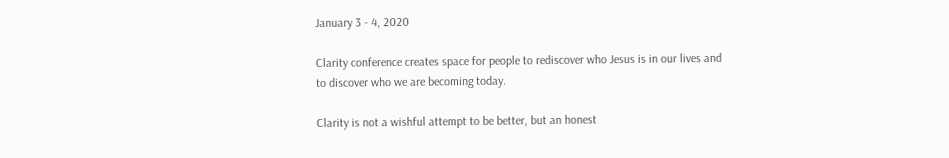January 3 - 4, 2020

Clarity conference creates space for people to rediscover who Jesus is in our lives and to discover who we are becoming today.

Clarity is not a wishful attempt to be better, but an honest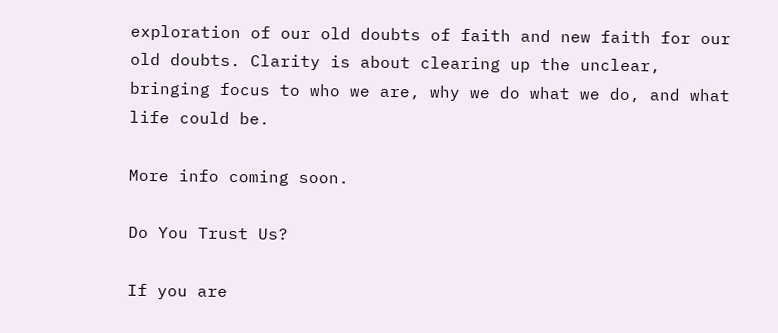exploration of our old doubts of faith and new faith for our old doubts. Clarity is about clearing up the unclear, bringing focus to who we are, why we do what we do, and what life could be.

More info coming soon.

Do You Trust Us?

If you are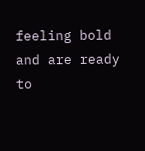feeling bold and are ready to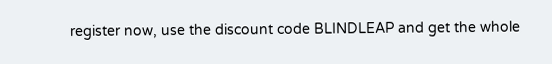register now, use the discount code BLINDLEAP and get the whole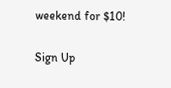weekend for $10!

Sign Up